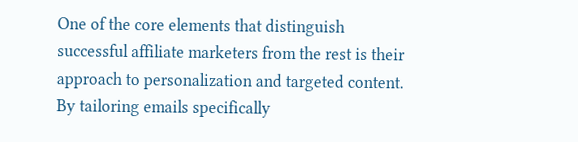One of the core elements that distinguish successful affiliate marketers from the rest is their approach to personalization and targeted content. By tailoring emails specifically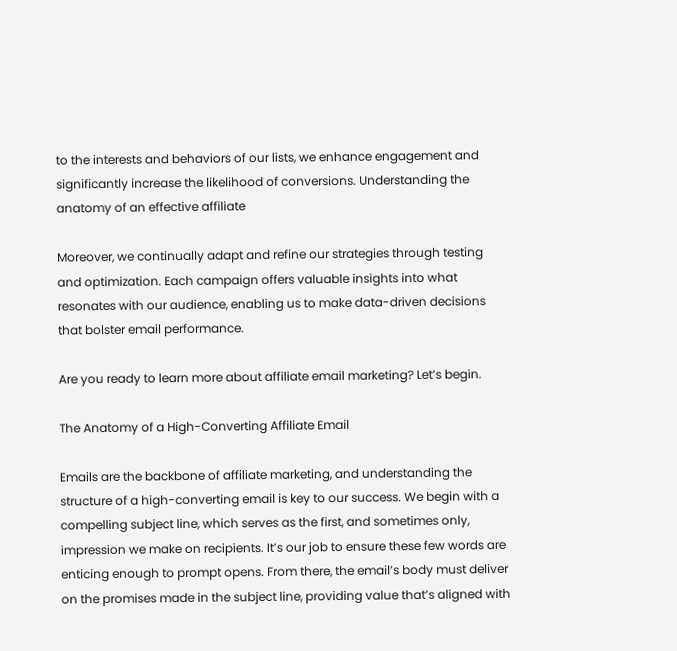to the interests and behaviors of our lists, we enhance engagement and significantly increase the likelihood of conversions. Understanding the anatomy of an effective affiliate

Moreover, we continually adapt and refine our strategies through testing and optimization. Each campaign offers valuable insights into what resonates with our audience, enabling us to make data-driven decisions that bolster email performance.

Are you ready to learn more about affiliate email marketing? Let’s begin.

The Anatomy of a High-Converting Affiliate Email

Emails are the backbone of affiliate marketing, and understanding the structure of a high-converting email is key to our success. We begin with a compelling subject line, which serves as the first, and sometimes only, impression we make on recipients. It’s our job to ensure these few words are enticing enough to prompt opens. From there, the email’s body must deliver on the promises made in the subject line, providing value that’s aligned with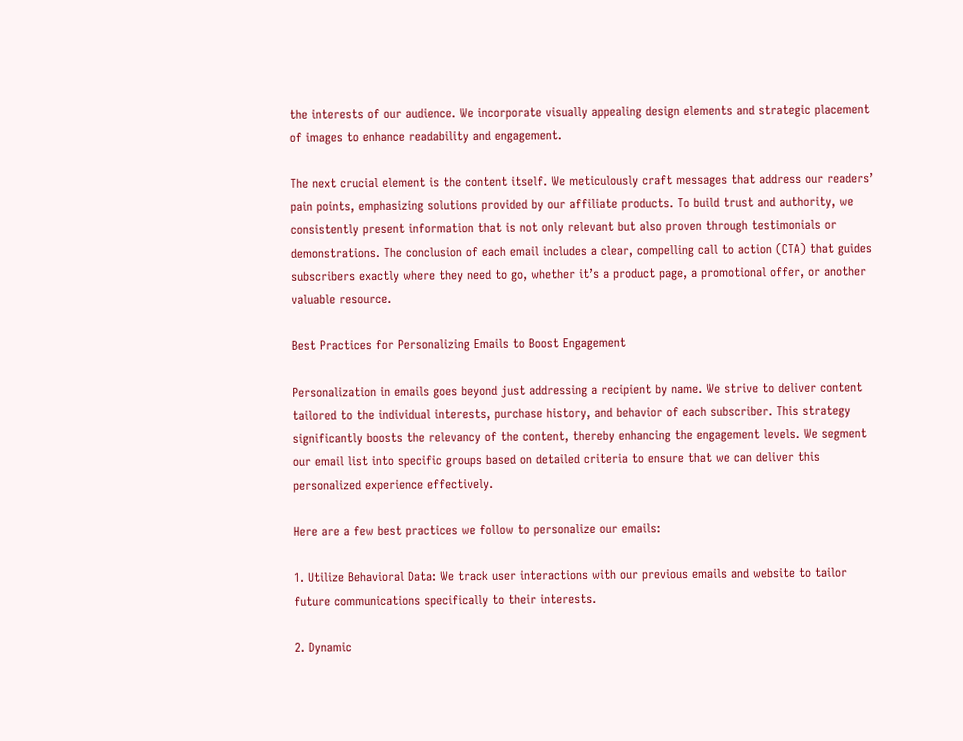the interests of our audience. We incorporate visually appealing design elements and strategic placement of images to enhance readability and engagement.

The next crucial element is the content itself. We meticulously craft messages that address our readers’ pain points, emphasizing solutions provided by our affiliate products. To build trust and authority, we consistently present information that is not only relevant but also proven through testimonials or demonstrations. The conclusion of each email includes a clear, compelling call to action (CTA) that guides subscribers exactly where they need to go, whether it’s a product page, a promotional offer, or another valuable resource.

Best Practices for Personalizing Emails to Boost Engagement

Personalization in emails goes beyond just addressing a recipient by name. We strive to deliver content tailored to the individual interests, purchase history, and behavior of each subscriber. This strategy significantly boosts the relevancy of the content, thereby enhancing the engagement levels. We segment our email list into specific groups based on detailed criteria to ensure that we can deliver this personalized experience effectively.

Here are a few best practices we follow to personalize our emails:

1. Utilize Behavioral Data: We track user interactions with our previous emails and website to tailor future communications specifically to their interests.

2. Dynamic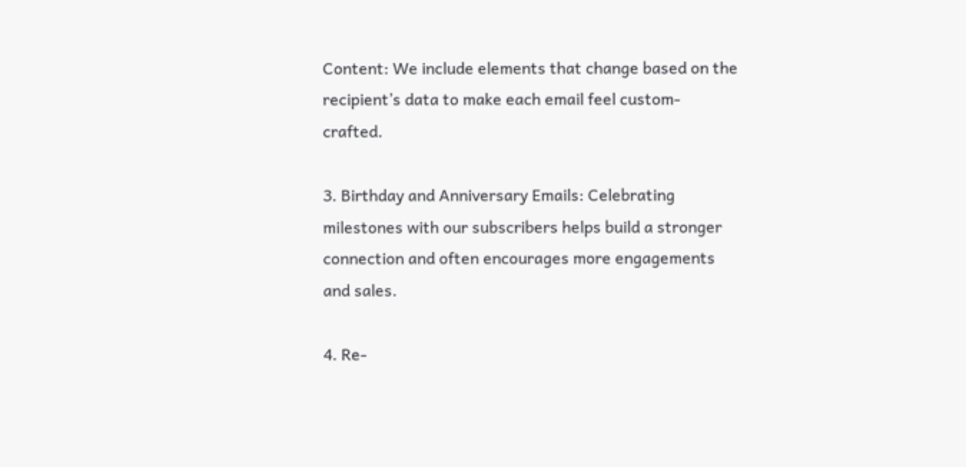Content: We include elements that change based on the recipient’s data to make each email feel custom-crafted.

3. Birthday and Anniversary Emails: Celebrating milestones with our subscribers helps build a stronger connection and often encourages more engagements and sales.

4. Re-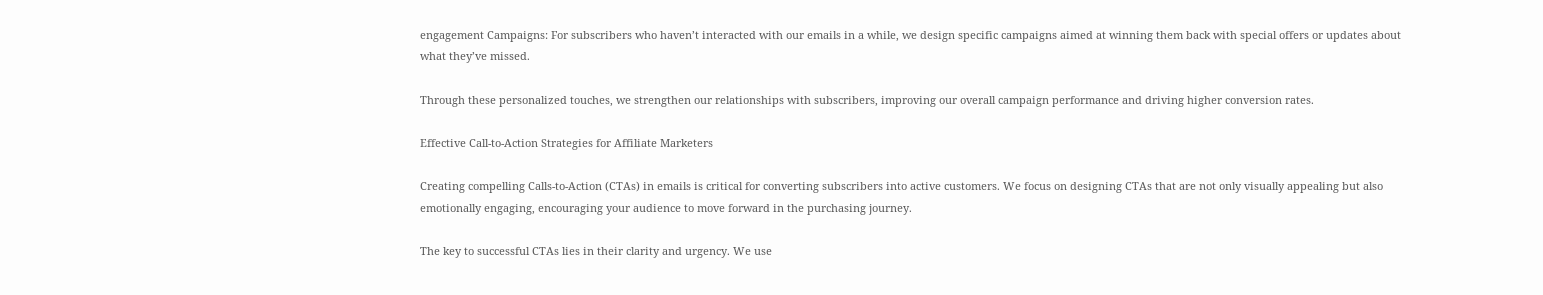engagement Campaigns: For subscribers who haven’t interacted with our emails in a while, we design specific campaigns aimed at winning them back with special offers or updates about what they’ve missed.

Through these personalized touches, we strengthen our relationships with subscribers, improving our overall campaign performance and driving higher conversion rates.

Effective Call-to-Action Strategies for Affiliate Marketers

Creating compelling Calls-to-Action (CTAs) in emails is critical for converting subscribers into active customers. We focus on designing CTAs that are not only visually appealing but also emotionally engaging, encouraging your audience to move forward in the purchasing journey.

The key to successful CTAs lies in their clarity and urgency. We use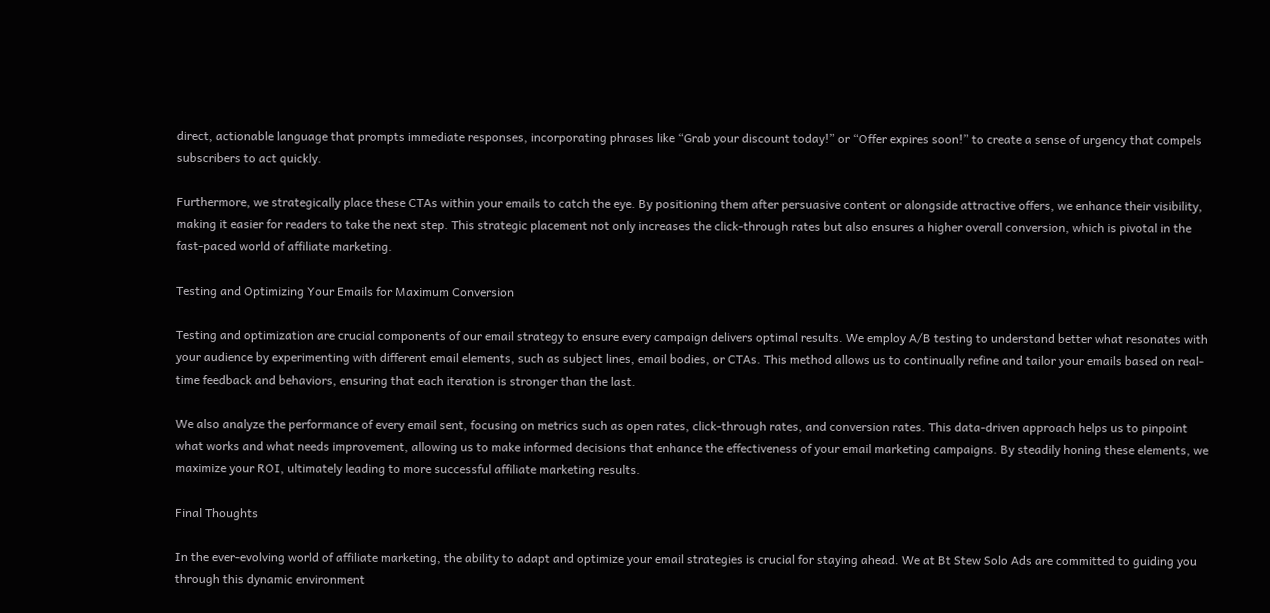direct, actionable language that prompts immediate responses, incorporating phrases like “Grab your discount today!” or “Offer expires soon!” to create a sense of urgency that compels subscribers to act quickly.

Furthermore, we strategically place these CTAs within your emails to catch the eye. By positioning them after persuasive content or alongside attractive offers, we enhance their visibility, making it easier for readers to take the next step. This strategic placement not only increases the click-through rates but also ensures a higher overall conversion, which is pivotal in the fast-paced world of affiliate marketing.

Testing and Optimizing Your Emails for Maximum Conversion

Testing and optimization are crucial components of our email strategy to ensure every campaign delivers optimal results. We employ A/B testing to understand better what resonates with your audience by experimenting with different email elements, such as subject lines, email bodies, or CTAs. This method allows us to continually refine and tailor your emails based on real-time feedback and behaviors, ensuring that each iteration is stronger than the last.

We also analyze the performance of every email sent, focusing on metrics such as open rates, click-through rates, and conversion rates. This data-driven approach helps us to pinpoint what works and what needs improvement, allowing us to make informed decisions that enhance the effectiveness of your email marketing campaigns. By steadily honing these elements, we maximize your ROI, ultimately leading to more successful affiliate marketing results.

Final Thoughts

In the ever-evolving world of affiliate marketing, the ability to adapt and optimize your email strategies is crucial for staying ahead. We at Bt Stew Solo Ads are committed to guiding you through this dynamic environment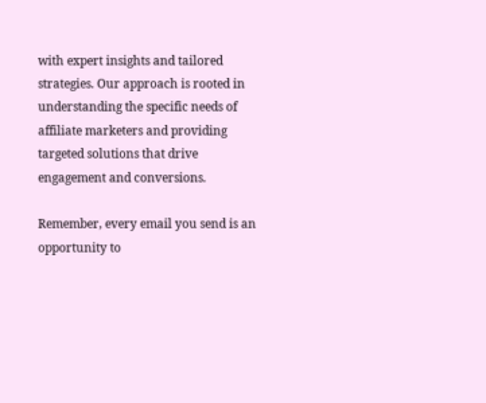with expert insights and tailored strategies. Our approach is rooted in understanding the specific needs of affiliate marketers and providing targeted solutions that drive engagement and conversions.

Remember, every email you send is an opportunity to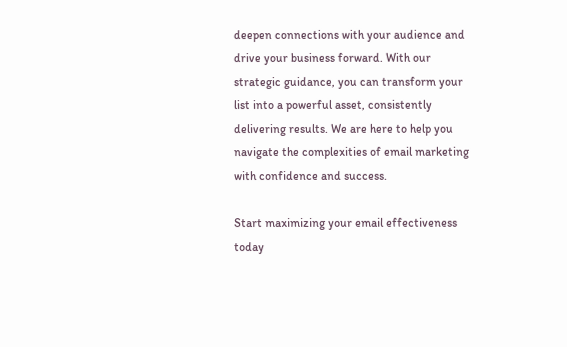deepen connections with your audience and drive your business forward. With our strategic guidance, you can transform your list into a powerful asset, consistently delivering results. We are here to help you navigate the complexities of email marketing with confidence and success.

Start maximizing your email effectiveness today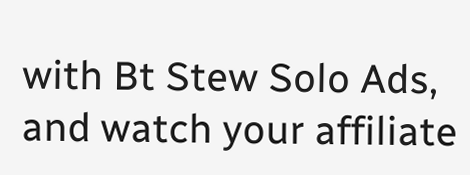with Bt Stew Solo Ads, and watch your affiliate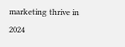marketing thrive in 2024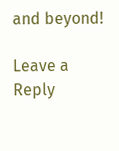and beyond!

Leave a Reply